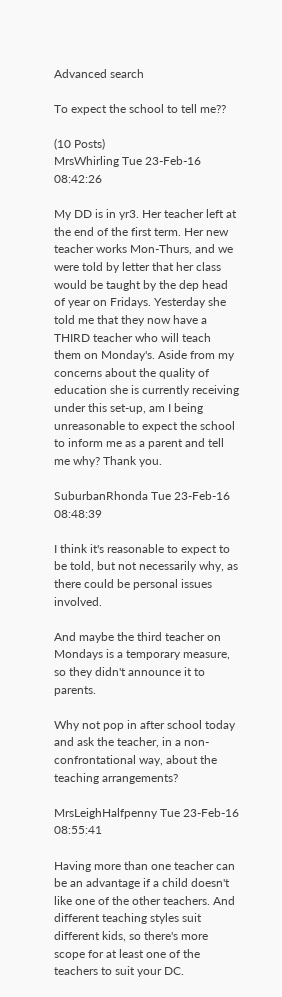Advanced search

To expect the school to tell me??

(10 Posts)
MrsWhirling Tue 23-Feb-16 08:42:26

My DD is in yr3. Her teacher left at the end of the first term. Her new teacher works Mon-Thurs, and we were told by letter that her class would be taught by the dep head of year on Fridays. Yesterday she told me that they now have a THIRD teacher who will teach them on Monday's. Aside from my concerns about the quality of education she is currently receiving under this set-up, am I being unreasonable to expect the school to inform me as a parent and tell me why? Thank you.

SuburbanRhonda Tue 23-Feb-16 08:48:39

I think it's reasonable to expect to be told, but not necessarily why, as there could be personal issues involved.

And maybe the third teacher on Mondays is a temporary measure, so they didn't announce it to parents.

Why not pop in after school today and ask the teacher, in a non- confrontational way, about the teaching arrangements?

MrsLeighHalfpenny Tue 23-Feb-16 08:55:41

Having more than one teacher can be an advantage if a child doesn't like one of the other teachers. And different teaching styles suit different kids, so there's more scope for at least one of the teachers to suit your DC.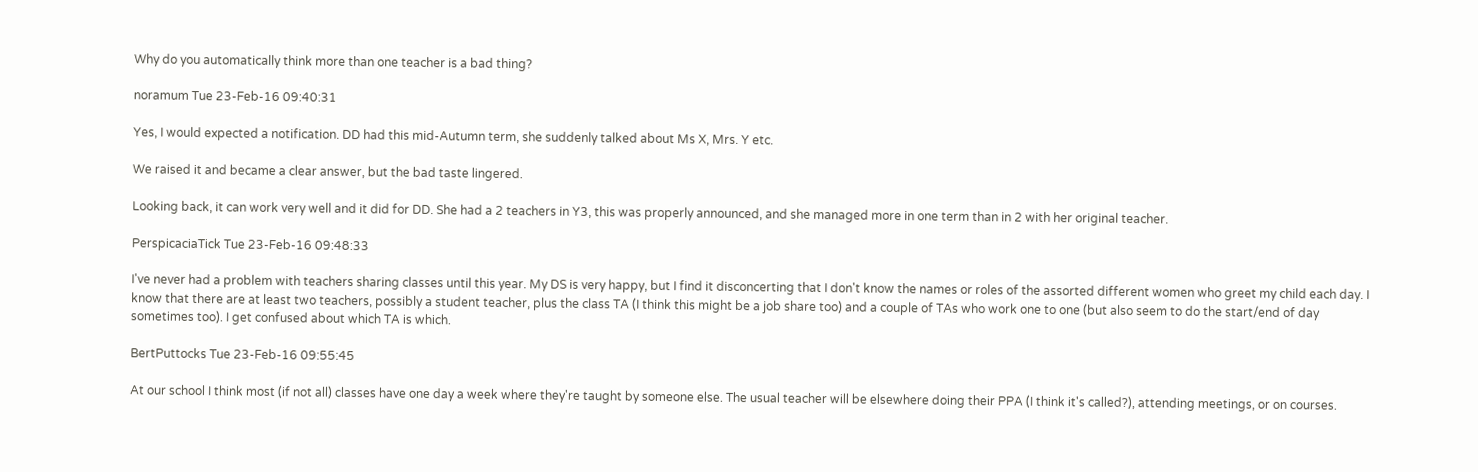Why do you automatically think more than one teacher is a bad thing?

noramum Tue 23-Feb-16 09:40:31

Yes, I would expected a notification. DD had this mid-Autumn term, she suddenly talked about Ms X, Mrs. Y etc.

We raised it and became a clear answer, but the bad taste lingered.

Looking back, it can work very well and it did for DD. She had a 2 teachers in Y3, this was properly announced, and she managed more in one term than in 2 with her original teacher.

PerspicaciaTick Tue 23-Feb-16 09:48:33

I've never had a problem with teachers sharing classes until this year. My DS is very happy, but I find it disconcerting that I don't know the names or roles of the assorted different women who greet my child each day. I know that there are at least two teachers, possibly a student teacher, plus the class TA (I think this might be a job share too) and a couple of TAs who work one to one (but also seem to do the start/end of day sometimes too). I get confused about which TA is which.

BertPuttocks Tue 23-Feb-16 09:55:45

At our school I think most (if not all) classes have one day a week where they're taught by someone else. The usual teacher will be elsewhere doing their PPA (I think it's called?), attending meetings, or on courses.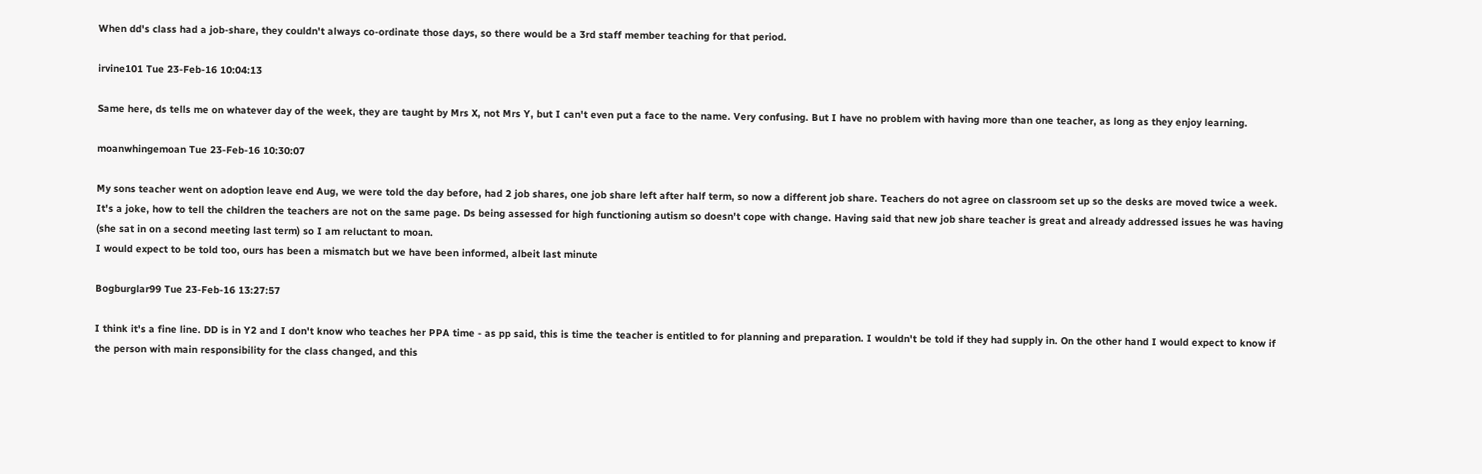When dd's class had a job-share, they couldn't always co-ordinate those days, so there would be a 3rd staff member teaching for that period.

irvine101 Tue 23-Feb-16 10:04:13

Same here, ds tells me on whatever day of the week, they are taught by Mrs X, not Mrs Y, but I can't even put a face to the name. Very confusing. But I have no problem with having more than one teacher, as long as they enjoy learning.

moanwhingemoan Tue 23-Feb-16 10:30:07

My sons teacher went on adoption leave end Aug, we were told the day before, had 2 job shares, one job share left after half term, so now a different job share. Teachers do not agree on classroom set up so the desks are moved twice a week. It's a joke, how to tell the children the teachers are not on the same page. Ds being assessed for high functioning autism so doesn't cope with change. Having said that new job share teacher is great and already addressed issues he was having (she sat in on a second meeting last term) so I am reluctant to moan.
I would expect to be told too, ours has been a mismatch but we have been informed, albeit last minute

Bogburglar99 Tue 23-Feb-16 13:27:57

I think it's a fine line. DD is in Y2 and I don't know who teaches her PPA time - as pp said, this is time the teacher is entitled to for planning and preparation. I wouldn't be told if they had supply in. On the other hand I would expect to know if the person with main responsibility for the class changed, and this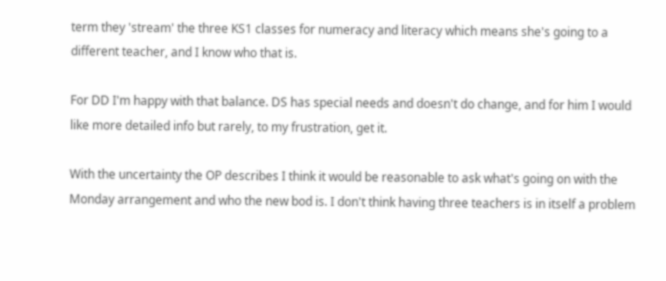term they 'stream' the three KS1 classes for numeracy and literacy which means she's going to a different teacher, and I know who that is.

For DD I'm happy with that balance. DS has special needs and doesn't do change, and for him I would like more detailed info but rarely, to my frustration, get it.

With the uncertainty the OP describes I think it would be reasonable to ask what's going on with the Monday arrangement and who the new bod is. I don't think having three teachers is in itself a problem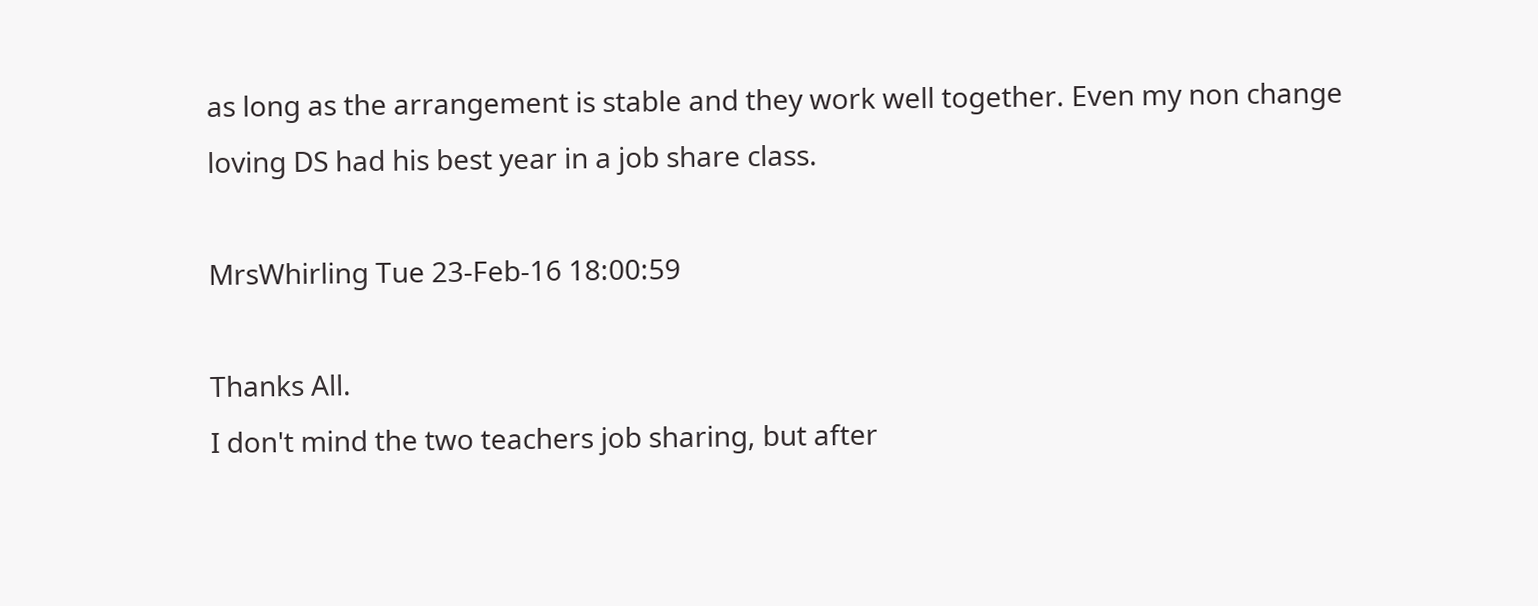as long as the arrangement is stable and they work well together. Even my non change loving DS had his best year in a job share class.

MrsWhirling Tue 23-Feb-16 18:00:59

Thanks All.
I don't mind the two teachers job sharing, but after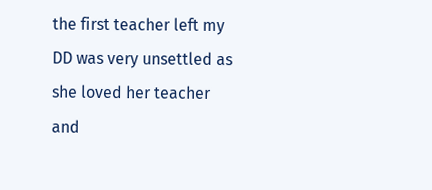the first teacher left my DD was very unsettled as she loved her teacher and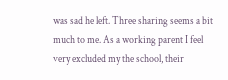was sad he left. Three sharing seems a bit much to me. As a working parent I feel very excluded my the school, their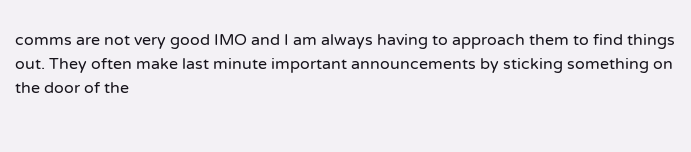comms are not very good IMO and I am always having to approach them to find things out. They often make last minute important announcements by sticking something on the door of the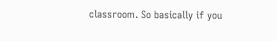classroom. So basically if you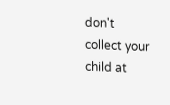don't collect your child at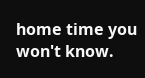home time you won't know.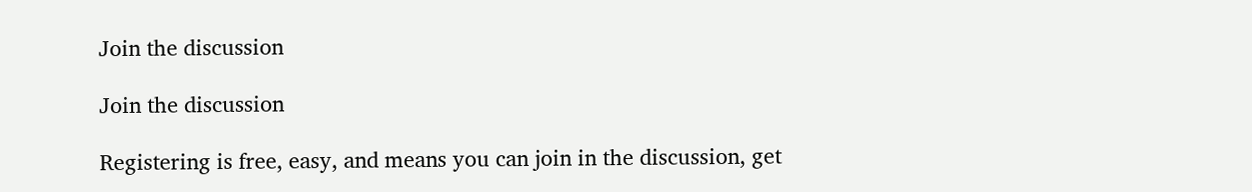Join the discussion

Join the discussion

Registering is free, easy, and means you can join in the discussion, get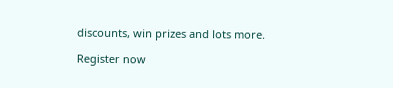discounts, win prizes and lots more.

Register now